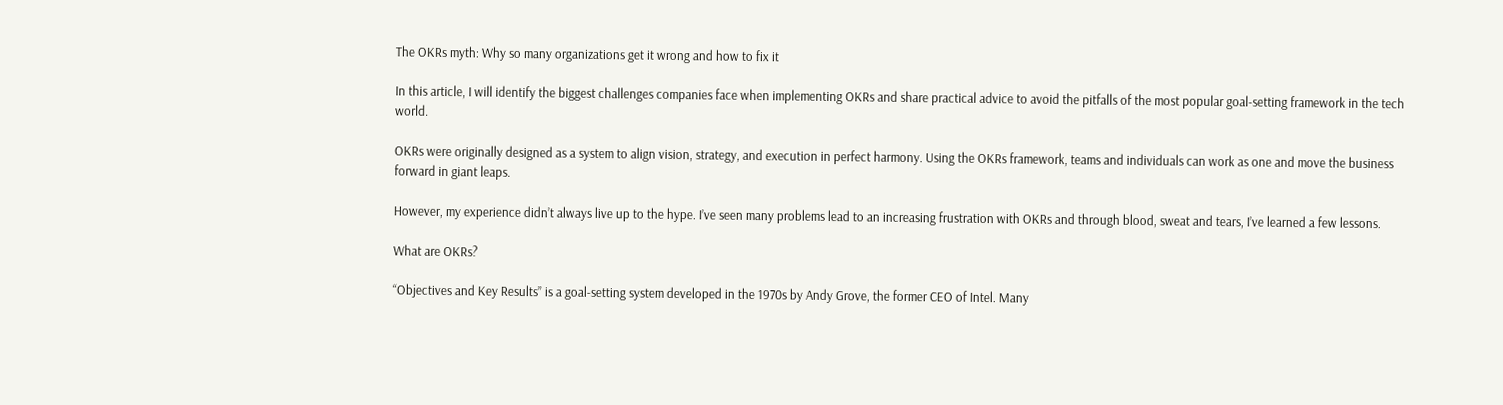The OKRs myth: Why so many organizations get it wrong and how to fix it

In this article, I will identify the biggest challenges companies face when implementing OKRs and share practical advice to avoid the pitfalls of the most popular goal-setting framework in the tech world.

OKRs were originally designed as a system to align vision, strategy, and execution in perfect harmony. Using the OKRs framework, teams and individuals can work as one and move the business forward in giant leaps.

However, my experience didn’t always live up to the hype. I’ve seen many problems lead to an increasing frustration with OKRs and through blood, sweat and tears, I’ve learned a few lessons.

What are OKRs?

“Objectives and Key Results” is a goal-setting system developed in the 1970s by Andy Grove, the former CEO of Intel. Many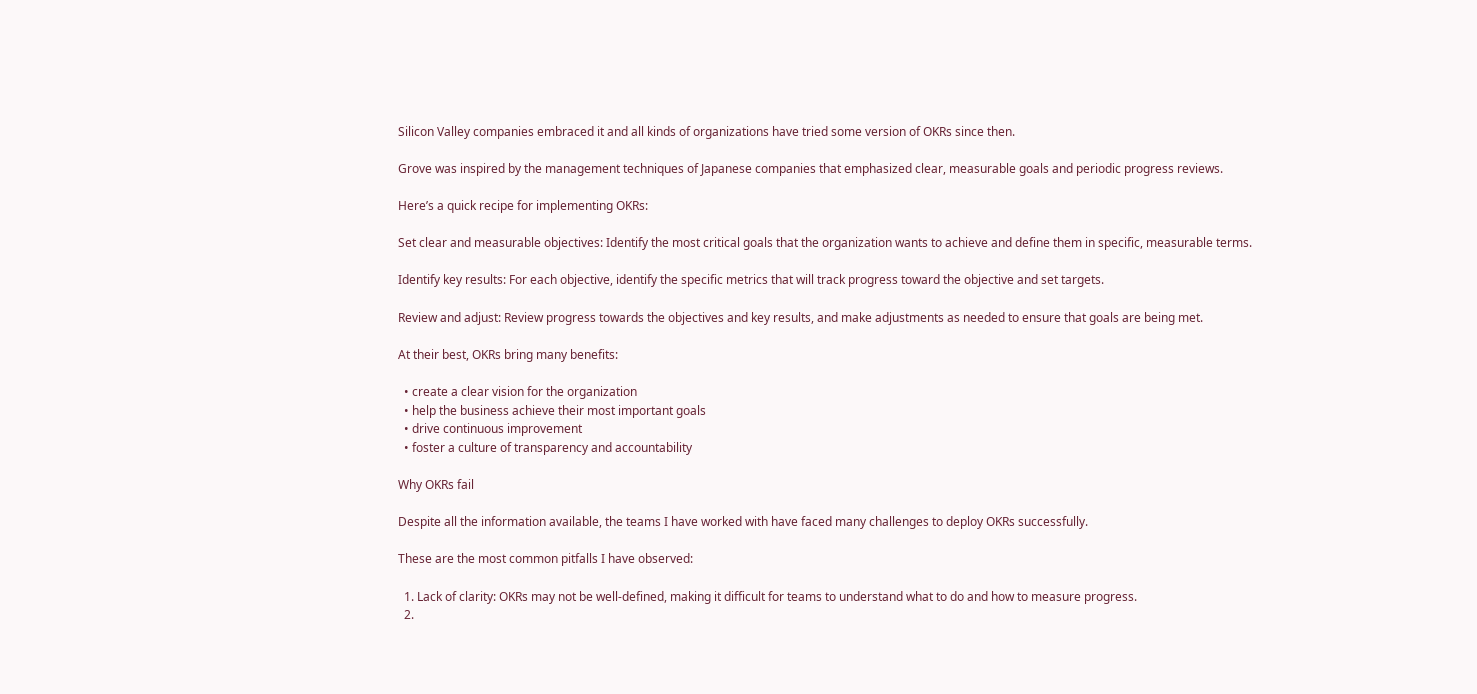Silicon Valley companies embraced it and all kinds of organizations have tried some version of OKRs since then.

Grove was inspired by the management techniques of Japanese companies that emphasized clear, measurable goals and periodic progress reviews.

Here’s a quick recipe for implementing OKRs:

Set clear and measurable objectives: Identify the most critical goals that the organization wants to achieve and define them in specific, measurable terms.

Identify key results: For each objective, identify the specific metrics that will track progress toward the objective and set targets.

Review and adjust: Review progress towards the objectives and key results, and make adjustments as needed to ensure that goals are being met.

At their best, OKRs bring many benefits:

  • create a clear vision for the organization
  • help the business achieve their most important goals
  • drive continuous improvement
  • foster a culture of transparency and accountability

Why OKRs fail

Despite all the information available, the teams I have worked with have faced many challenges to deploy OKRs successfully.

These are the most common pitfalls I have observed:

  1. Lack of clarity: OKRs may not be well-defined, making it difficult for teams to understand what to do and how to measure progress.
  2.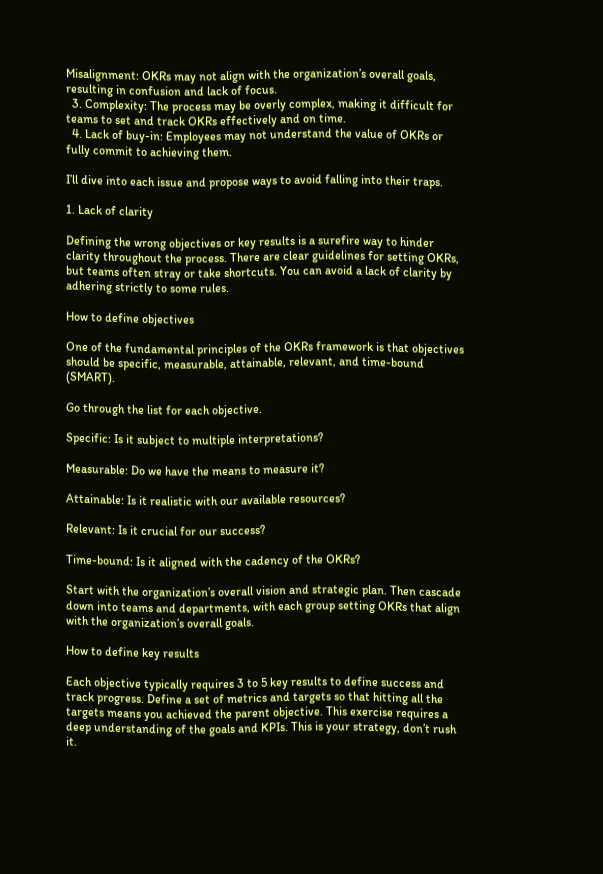Misalignment: OKRs may not align with the organization’s overall goals, resulting in confusion and lack of focus.
  3. Complexity: The process may be overly complex, making it difficult for teams to set and track OKRs effectively and on time.
  4. Lack of buy-in: Employees may not understand the value of OKRs or fully commit to achieving them.

I’ll dive into each issue and propose ways to avoid falling into their traps.

1. Lack of clarity

Defining the wrong objectives or key results is a surefire way to hinder clarity throughout the process. There are clear guidelines for setting OKRs, but teams often stray or take shortcuts. You can avoid a lack of clarity by adhering strictly to some rules.

How to define objectives

One of the fundamental principles of the OKRs framework is that objectives should be specific, measurable, attainable, relevant, and time-bound (SMART).

Go through the list for each objective.

Specific: Is it subject to multiple interpretations?

Measurable: Do we have the means to measure it?

Attainable: Is it realistic with our available resources?

Relevant: Is it crucial for our success?

Time-bound: Is it aligned with the cadency of the OKRs?

Start with the organization’s overall vision and strategic plan. Then cascade down into teams and departments, with each group setting OKRs that align with the organization’s overall goals.

How to define key results

Each objective typically requires 3 to 5 key results to define success and track progress. Define a set of metrics and targets so that hitting all the targets means you achieved the parent objective. This exercise requires a deep understanding of the goals and KPIs. This is your strategy, don’t rush it.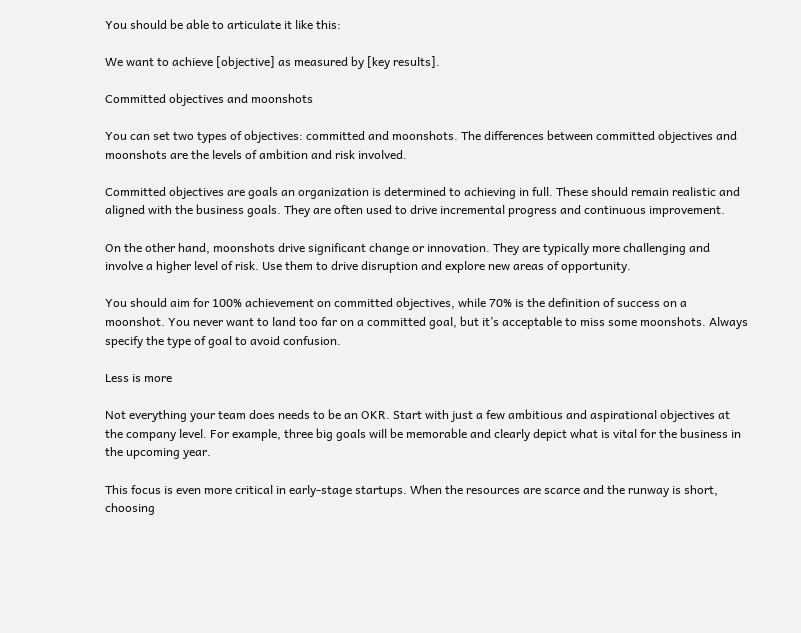You should be able to articulate it like this:

We want to achieve [objective] as measured by [key results].

Committed objectives and moonshots

You can set two types of objectives: committed and moonshots. The differences between committed objectives and moonshots are the levels of ambition and risk involved.

Committed objectives are goals an organization is determined to achieving in full. These should remain realistic and aligned with the business goals. They are often used to drive incremental progress and continuous improvement.

On the other hand, moonshots drive significant change or innovation. They are typically more challenging and involve a higher level of risk. Use them to drive disruption and explore new areas of opportunity.

You should aim for 100% achievement on committed objectives, while 70% is the definition of success on a moonshot. You never want to land too far on a committed goal, but it’s acceptable to miss some moonshots. Always specify the type of goal to avoid confusion.

Less is more

Not everything your team does needs to be an OKR. Start with just a few ambitious and aspirational objectives at the company level. For example, three big goals will be memorable and clearly depict what is vital for the business in the upcoming year.

This focus is even more critical in early-stage startups. When the resources are scarce and the runway is short, choosing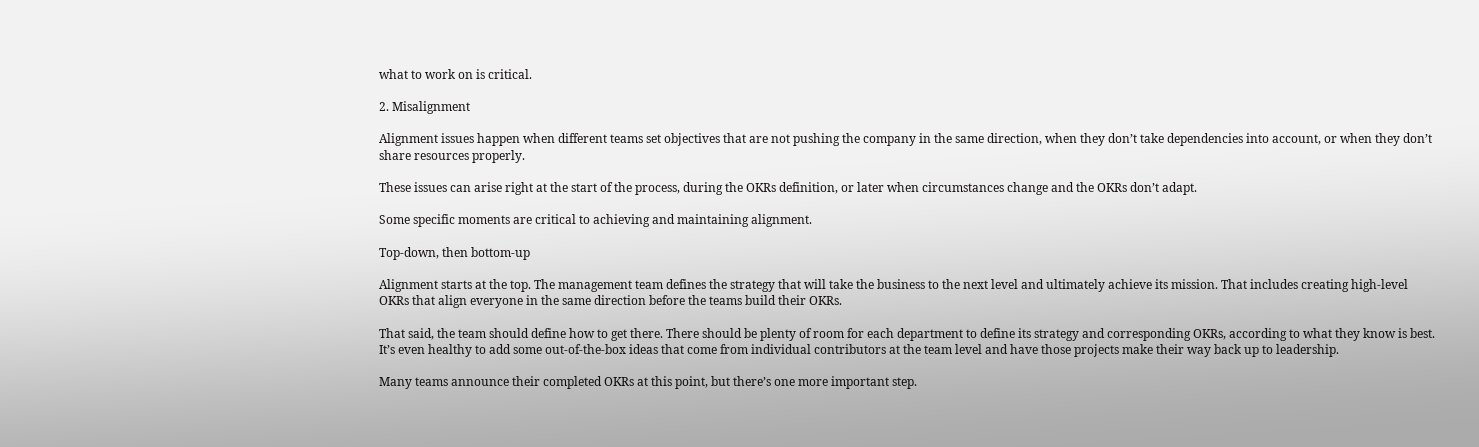what to work on is critical.

2. Misalignment

Alignment issues happen when different teams set objectives that are not pushing the company in the same direction, when they don’t take dependencies into account, or when they don’t share resources properly.

These issues can arise right at the start of the process, during the OKRs definition, or later when circumstances change and the OKRs don’t adapt.

Some specific moments are critical to achieving and maintaining alignment.

Top-down, then bottom-up

Alignment starts at the top. The management team defines the strategy that will take the business to the next level and ultimately achieve its mission. That includes creating high-level OKRs that align everyone in the same direction before the teams build their OKRs.

That said, the team should define how to get there. There should be plenty of room for each department to define its strategy and corresponding OKRs, according to what they know is best. It’s even healthy to add some out-of-the-box ideas that come from individual contributors at the team level and have those projects make their way back up to leadership.

Many teams announce their completed OKRs at this point, but there’s one more important step.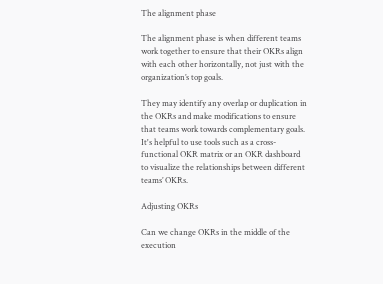The alignment phase

The alignment phase is when different teams work together to ensure that their OKRs align with each other horizontally, not just with the organization’s top goals.

They may identify any overlap or duplication in the OKRs and make modifications to ensure that teams work towards complementary goals. It's helpful to use tools such as a cross-functional OKR matrix or an OKR dashboard to visualize the relationships between different teams’ OKRs.

Adjusting OKRs

Can we change OKRs in the middle of the execution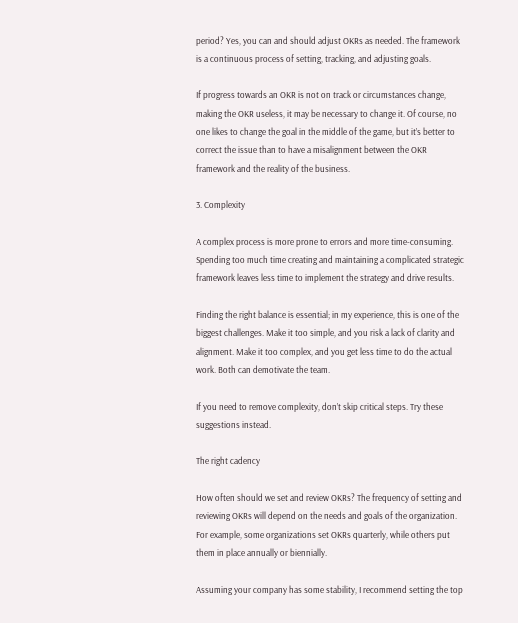period? Yes, you can and should adjust OKRs as needed. The framework is a continuous process of setting, tracking, and adjusting goals.

If progress towards an OKR is not on track or circumstances change, making the OKR useless, it may be necessary to change it. Of course, no one likes to change the goal in the middle of the game, but it’s better to correct the issue than to have a misalignment between the OKR framework and the reality of the business.

3. Complexity

A complex process is more prone to errors and more time-consuming. Spending too much time creating and maintaining a complicated strategic framework leaves less time to implement the strategy and drive results.

Finding the right balance is essential; in my experience, this is one of the biggest challenges. Make it too simple, and you risk a lack of clarity and alignment. Make it too complex, and you get less time to do the actual work. Both can demotivate the team.

If you need to remove complexity, don’t skip critical steps. Try these suggestions instead.

The right cadency

How often should we set and review OKRs? The frequency of setting and reviewing OKRs will depend on the needs and goals of the organization. For example, some organizations set OKRs quarterly, while others put them in place annually or biennially.

Assuming your company has some stability, I recommend setting the top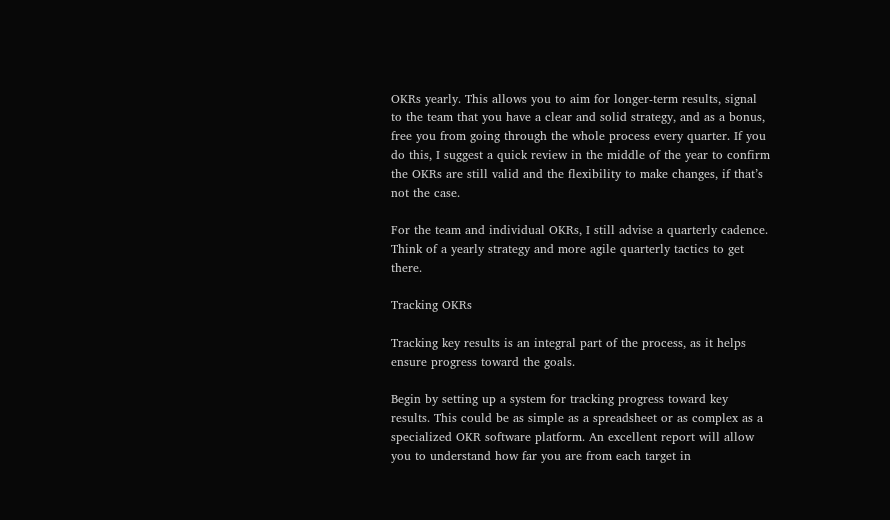OKRs yearly. This allows you to aim for longer-term results, signal to the team that you have a clear and solid strategy, and as a bonus, free you from going through the whole process every quarter. If you do this, I suggest a quick review in the middle of the year to confirm the OKRs are still valid and the flexibility to make changes, if that’s not the case.

For the team and individual OKRs, I still advise a quarterly cadence. Think of a yearly strategy and more agile quarterly tactics to get there.

Tracking OKRs

Tracking key results is an integral part of the process, as it helps ensure progress toward the goals.

Begin by setting up a system for tracking progress toward key results. This could be as simple as a spreadsheet or as complex as a specialized OKR software platform. An excellent report will allow you to understand how far you are from each target in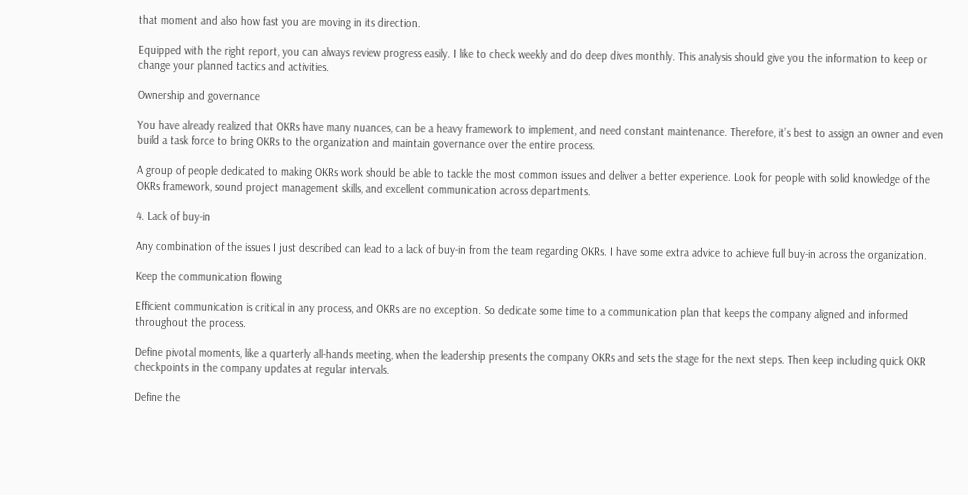that moment and also how fast you are moving in its direction.

Equipped with the right report, you can always review progress easily. I like to check weekly and do deep dives monthly. This analysis should give you the information to keep or change your planned tactics and activities.

Ownership and governance

You have already realized that OKRs have many nuances, can be a heavy framework to implement, and need constant maintenance. Therefore, it’s best to assign an owner and even build a task force to bring OKRs to the organization and maintain governance over the entire process.

A group of people dedicated to making OKRs work should be able to tackle the most common issues and deliver a better experience. Look for people with solid knowledge of the OKRs framework, sound project management skills, and excellent communication across departments.

4. Lack of buy-in

Any combination of the issues I just described can lead to a lack of buy-in from the team regarding OKRs. I have some extra advice to achieve full buy-in across the organization.

Keep the communication flowing

Efficient communication is critical in any process, and OKRs are no exception. So dedicate some time to a communication plan that keeps the company aligned and informed throughout the process.

Define pivotal moments, like a quarterly all-hands meeting, when the leadership presents the company OKRs and sets the stage for the next steps. Then keep including quick OKR checkpoints in the company updates at regular intervals.

Define the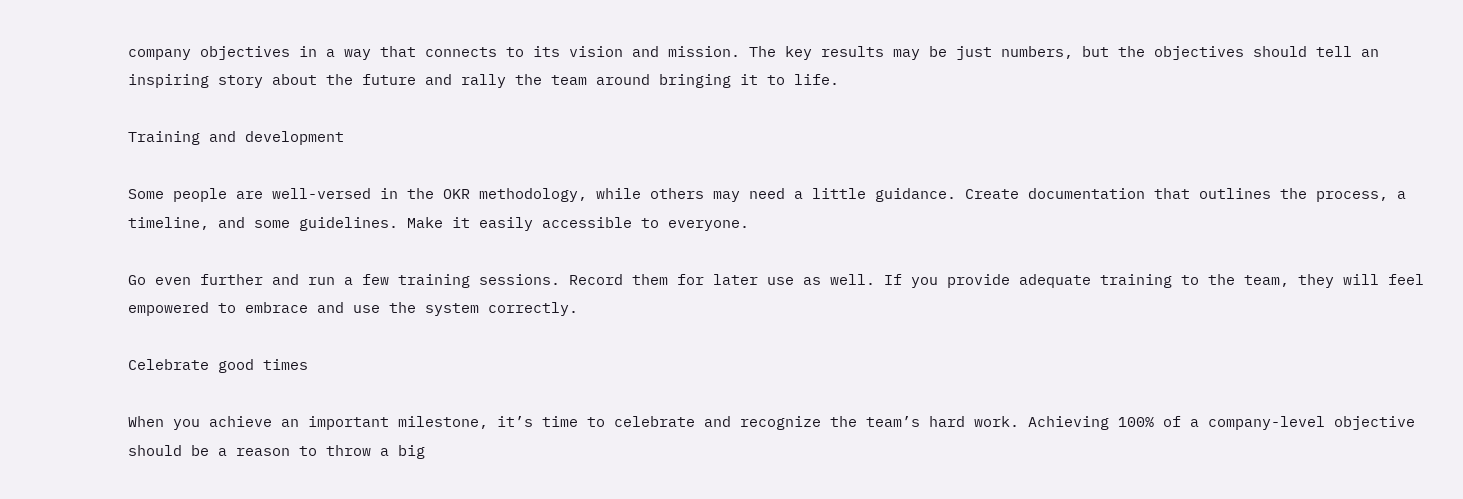company objectives in a way that connects to its vision and mission. The key results may be just numbers, but the objectives should tell an inspiring story about the future and rally the team around bringing it to life.

Training and development

Some people are well-versed in the OKR methodology, while others may need a little guidance. Create documentation that outlines the process, a timeline, and some guidelines. Make it easily accessible to everyone.

Go even further and run a few training sessions. Record them for later use as well. If you provide adequate training to the team, they will feel empowered to embrace and use the system correctly.

Celebrate good times

When you achieve an important milestone, it’s time to celebrate and recognize the team’s hard work. Achieving 100% of a company-level objective should be a reason to throw a big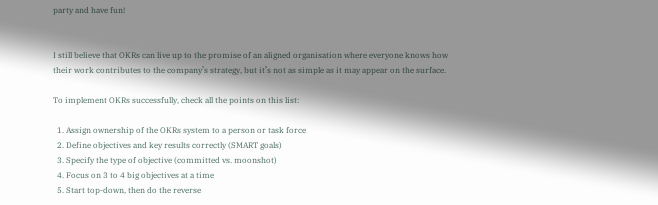party and have fun!


I still believe that OKRs can live up to the promise of an aligned organisation where everyone knows how their work contributes to the company’s strategy, but it’s not as simple as it may appear on the surface.

To implement OKRs successfully, check all the points on this list:

  1. Assign ownership of the OKRs system to a person or task force
  2. Define objectives and key results correctly (SMART goals)
  3. Specify the type of objective (committed vs. moonshot)
  4. Focus on 3 to 4 big objectives at a time
  5. Start top-down, then do the reverse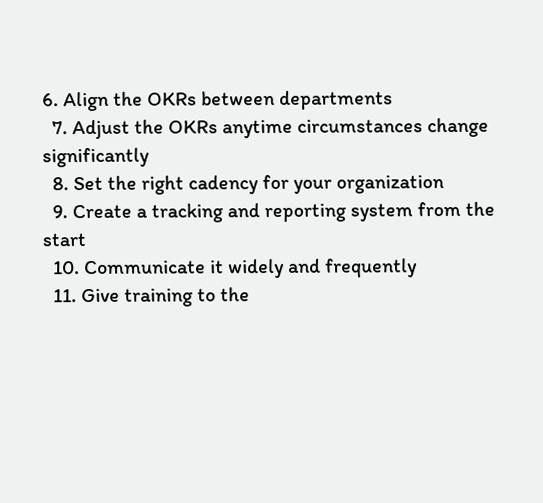6. Align the OKRs between departments
  7. Adjust the OKRs anytime circumstances change significantly
  8. Set the right cadency for your organization
  9. Create a tracking and reporting system from the start
  10. Communicate it widely and frequently
  11. Give training to the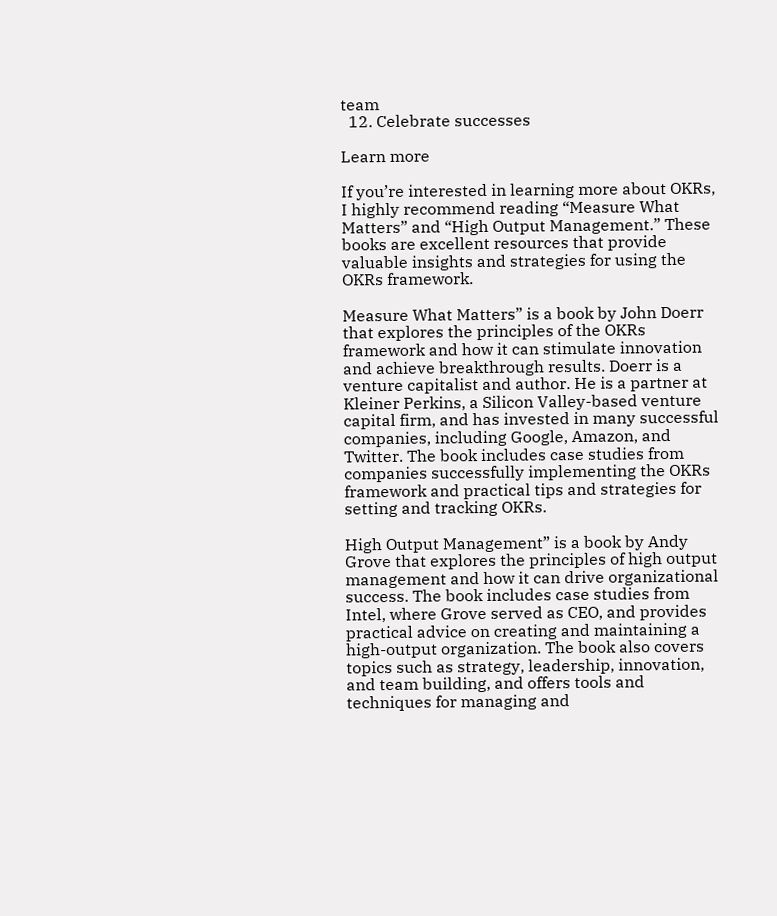team
  12. Celebrate successes

Learn more

If you’re interested in learning more about OKRs, I highly recommend reading “Measure What Matters” and “High Output Management.” These books are excellent resources that provide valuable insights and strategies for using the OKRs framework.

Measure What Matters” is a book by John Doerr that explores the principles of the OKRs framework and how it can stimulate innovation and achieve breakthrough results. Doerr is a venture capitalist and author. He is a partner at Kleiner Perkins, a Silicon Valley-based venture capital firm, and has invested in many successful companies, including Google, Amazon, and Twitter. The book includes case studies from companies successfully implementing the OKRs framework and practical tips and strategies for setting and tracking OKRs.

High Output Management” is a book by Andy Grove that explores the principles of high output management and how it can drive organizational success. The book includes case studies from Intel, where Grove served as CEO, and provides practical advice on creating and maintaining a high-output organization. The book also covers topics such as strategy, leadership, innovation, and team building, and offers tools and techniques for managing and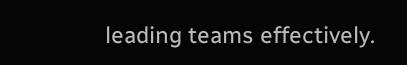leading teams effectively.